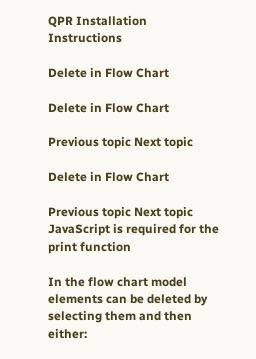QPR Installation Instructions

Delete in Flow Chart

Delete in Flow Chart

Previous topic Next topic

Delete in Flow Chart

Previous topic Next topic JavaScript is required for the print function

In the flow chart model elements can be deleted by selecting them and then either: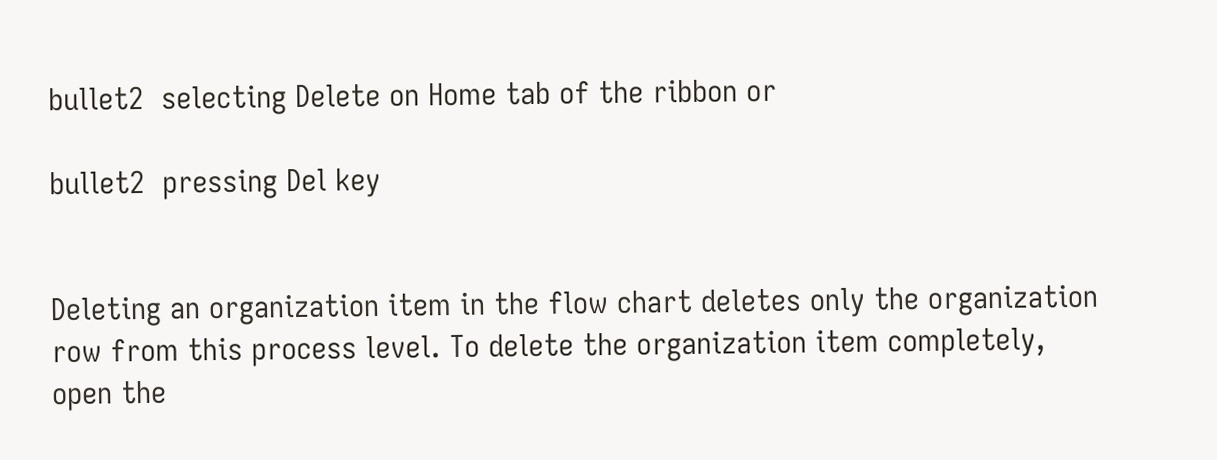bullet2  selecting Delete on Home tab of the ribbon or

bullet2  pressing Del key


Deleting an organization item in the flow chart deletes only the organization row from this process level. To delete the organization item completely, open the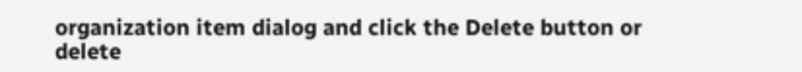organization item dialog and click the Delete button or delete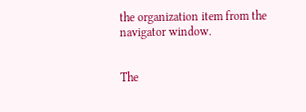the organization item from the navigator window.


The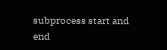subprocess start and end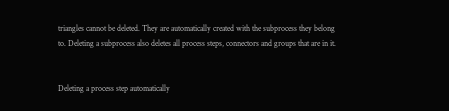triangles cannot be deleted. They are automatically created with the subprocess they belong to. Deleting a subprocess also deletes all process steps, connectors and groups that are in it.


Deleting a process step automatically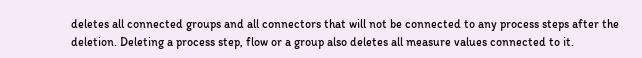deletes all connected groups and all connectors that will not be connected to any process steps after the deletion. Deleting a process step, flow or a group also deletes all measure values connected to it.